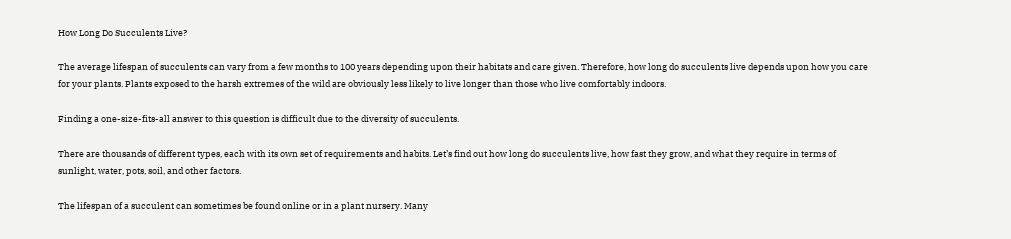How Long Do Succulents Live?

The average lifespan of succulents can vary from a few months to 100 years depending upon their habitats and care given. Therefore, how long do succulents live depends upon how you care for your plants. Plants exposed to the harsh extremes of the wild are obviously less likely to live longer than those who live comfortably indoors.

Finding a one-size-fits-all answer to this question is difficult due to the diversity of succulents.

There are thousands of different types, each with its own set of requirements and habits. Let’s find out how long do succulents live, how fast they grow, and what they require in terms of sunlight, water, pots, soil, and other factors.

The lifespan of a succulent can sometimes be found online or in a plant nursery. Many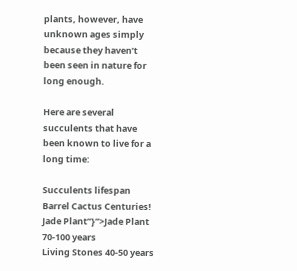plants, however, have unknown ages simply because they haven’t been seen in nature for long enough.

Here are several succulents that have been known to live for a long time:

Succulents lifespan
Barrel Cactus Centuries!
Jade Plant”}”>Jade Plant 70-100 years
Living Stones 40-50 years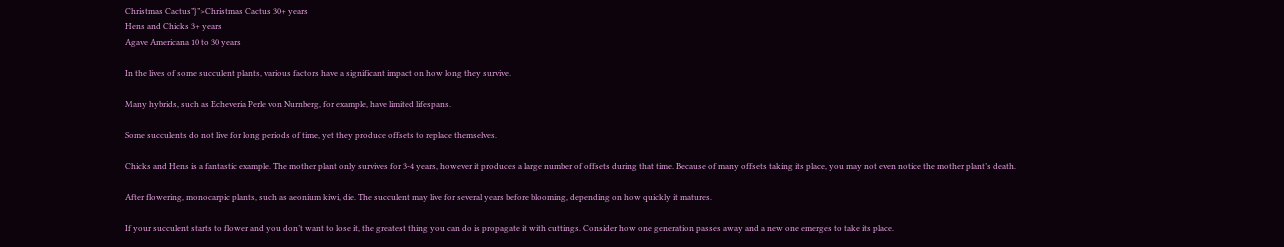Christmas Cactus”}”>Christmas Cactus 30+ years
Hens and Chicks 3+ years
Agave Americana 10 to 30 years

In the lives of some succulent plants, various factors have a significant impact on how long they survive.

Many hybrids, such as Echeveria Perle von Nurnberg, for example, have limited lifespans.

Some succulents do not live for long periods of time, yet they produce offsets to replace themselves.

Chicks and Hens is a fantastic example. The mother plant only survives for 3-4 years, however it produces a large number of offsets during that time. Because of many offsets taking its place, you may not even notice the mother plant’s death.

After flowering, monocarpic plants, such as aeonium kiwi, die. The succulent may live for several years before blooming, depending on how quickly it matures.

If your succulent starts to flower and you don’t want to lose it, the greatest thing you can do is propagate it with cuttings. Consider how one generation passes away and a new one emerges to take its place.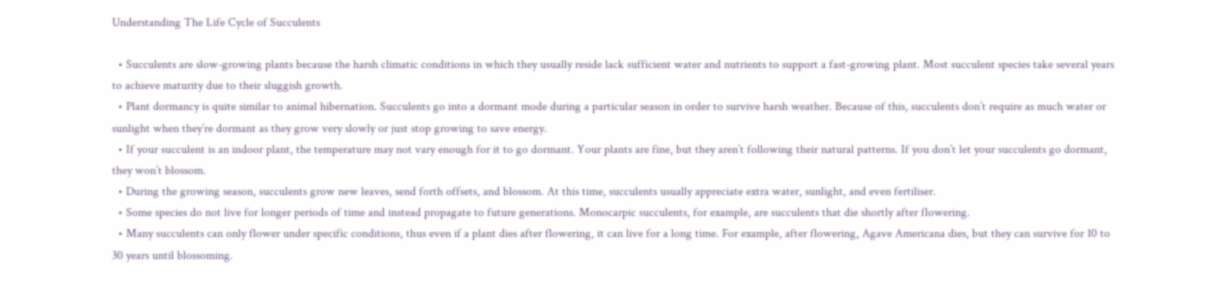Understanding The Life Cycle of Succulents

  • Succulents are slow-growing plants because the harsh climatic conditions in which they usually reside lack sufficient water and nutrients to support a fast-growing plant. Most succulent species take several years to achieve maturity due to their sluggish growth.
  • Plant dormancy is quite similar to animal hibernation. Succulents go into a dormant mode during a particular season in order to survive harsh weather. Because of this, succulents don’t require as much water or sunlight when they’re dormant as they grow very slowly or just stop growing to save energy.
  • If your succulent is an indoor plant, the temperature may not vary enough for it to go dormant. Your plants are fine, but they aren’t following their natural patterns. If you don’t let your succulents go dormant, they won’t blossom.
  • During the growing season, succulents grow new leaves, send forth offsets, and blossom. At this time, succulents usually appreciate extra water, sunlight, and even fertiliser.
  • Some species do not live for longer periods of time and instead propagate to future generations. Monocarpic succulents, for example, are succulents that die shortly after flowering.
  • Many succulents can only flower under specific conditions, thus even if a plant dies after flowering, it can live for a long time. For example, after flowering, Agave Americana dies, but they can survive for 10 to 30 years until blossoming.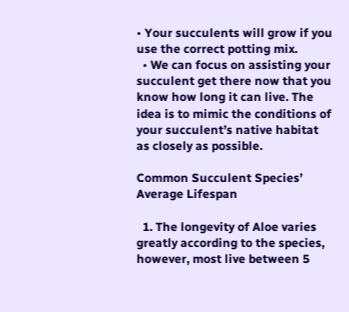• Your succulents will grow if you use the correct potting mix.
  • We can focus on assisting your succulent get there now that you know how long it can live. The idea is to mimic the conditions of your succulent’s native habitat as closely as possible.

Common Succulent Species’ Average Lifespan

  1. The longevity of Aloe varies greatly according to the species, however, most live between 5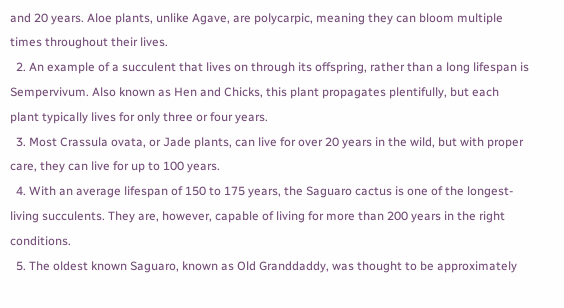and 20 years. Aloe plants, unlike Agave, are polycarpic, meaning they can bloom multiple times throughout their lives.
  2. An example of a succulent that lives on through its offspring, rather than a long lifespan is Sempervivum. Also known as Hen and Chicks, this plant propagates plentifully, but each plant typically lives for only three or four years.
  3. Most Crassula ovata, or Jade plants, can live for over 20 years in the wild, but with proper care, they can live for up to 100 years.
  4. With an average lifespan of 150 to 175 years, the Saguaro cactus is one of the longest-living succulents. They are, however, capable of living for more than 200 years in the right conditions.
  5. The oldest known Saguaro, known as Old Granddaddy, was thought to be approximately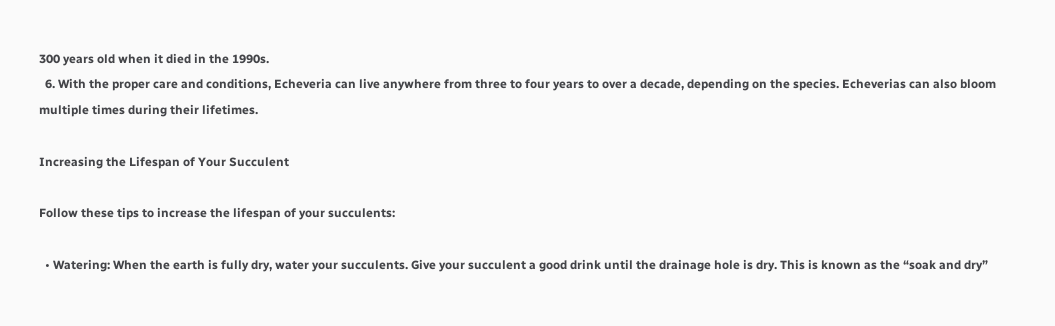300 years old when it died in the 1990s.
  6. With the proper care and conditions, Echeveria can live anywhere from three to four years to over a decade, depending on the species. Echeverias can also bloom multiple times during their lifetimes.

Increasing the Lifespan of Your Succulent

Follow these tips to increase the lifespan of your succulents:

  • Watering: When the earth is fully dry, water your succulents. Give your succulent a good drink until the drainage hole is dry. This is known as the “soak and dry”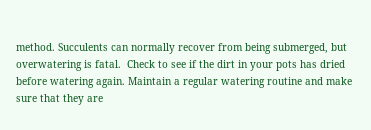method. Succulents can normally recover from being submerged, but overwatering is fatal.  Check to see if the dirt in your pots has dried before watering again. Maintain a regular watering routine and make sure that they are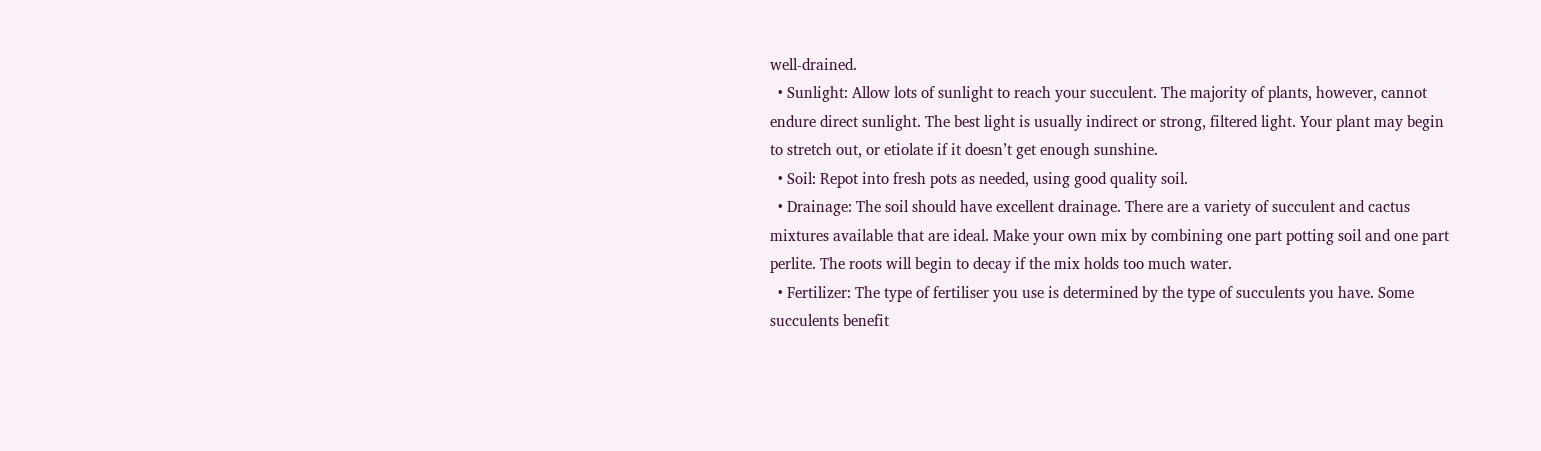well-drained.
  • Sunlight: Allow lots of sunlight to reach your succulent. The majority of plants, however, cannot endure direct sunlight. The best light is usually indirect or strong, filtered light. Your plant may begin to stretch out, or etiolate if it doesn’t get enough sunshine.
  • Soil: Repot into fresh pots as needed, using good quality soil.
  • Drainage: The soil should have excellent drainage. There are a variety of succulent and cactus mixtures available that are ideal. Make your own mix by combining one part potting soil and one part perlite. The roots will begin to decay if the mix holds too much water.
  • Fertilizer: The type of fertiliser you use is determined by the type of succulents you have. Some succulents benefit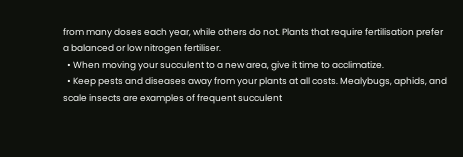from many doses each year, while others do not. Plants that require fertilisation prefer a balanced or low nitrogen fertiliser.
  • When moving your succulent to a new area, give it time to acclimatize.
  • Keep pests and diseases away from your plants at all costs. Mealybugs, aphids, and scale insects are examples of frequent succulent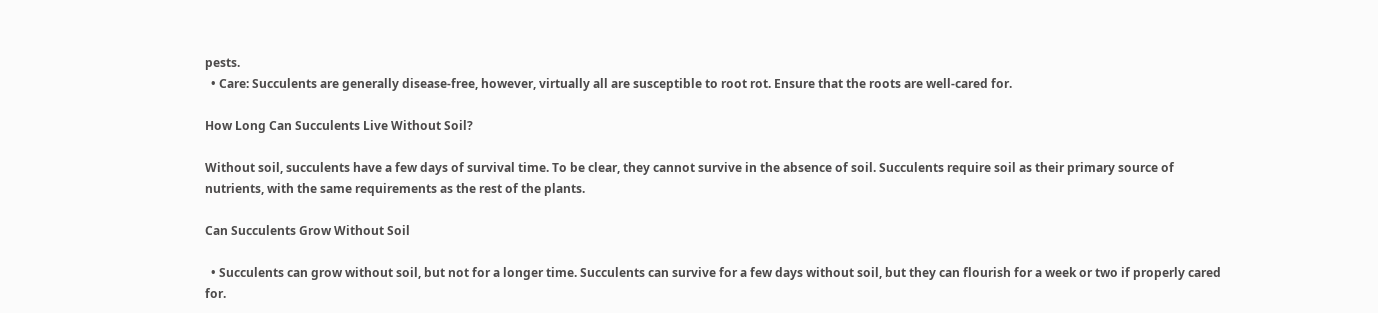pests.
  • Care: Succulents are generally disease-free, however, virtually all are susceptible to root rot. Ensure that the roots are well-cared for.

How Long Can Succulents Live Without Soil?

Without soil, succulents have a few days of survival time. To be clear, they cannot survive in the absence of soil. Succulents require soil as their primary source of nutrients, with the same requirements as the rest of the plants.

Can Succulents Grow Without Soil

  • Succulents can grow without soil, but not for a longer time. Succulents can survive for a few days without soil, but they can flourish for a week or two if properly cared for.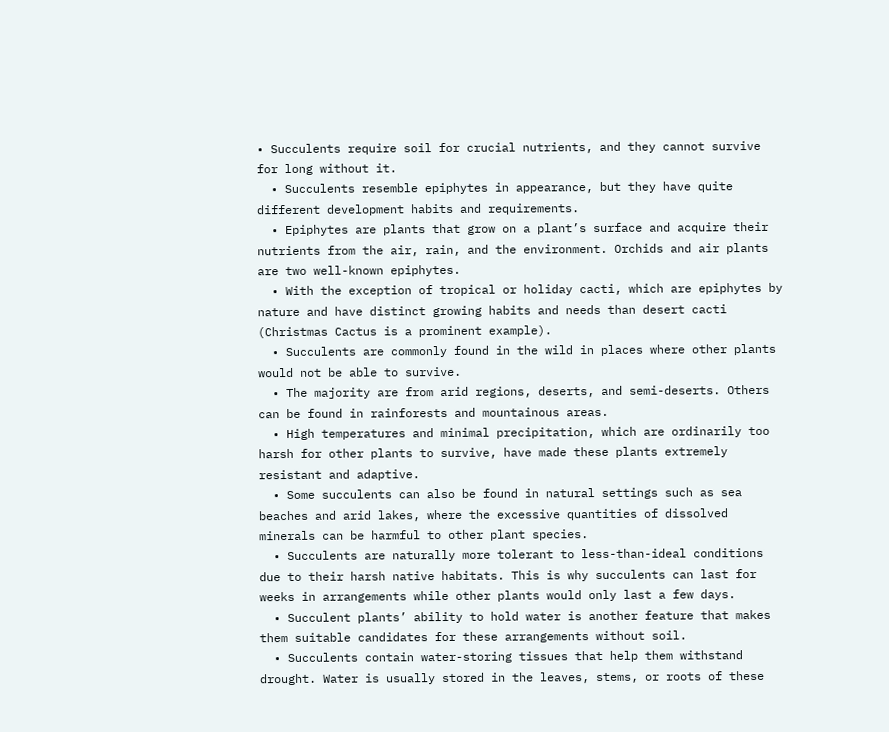• Succulents require soil for crucial nutrients, and they cannot survive for long without it.
  • Succulents resemble epiphytes in appearance, but they have quite different development habits and requirements.
  • Epiphytes are plants that grow on a plant’s surface and acquire their nutrients from the air, rain, and the environment. Orchids and air plants are two well-known epiphytes.
  • With the exception of tropical or holiday cacti, which are epiphytes by nature and have distinct growing habits and needs than desert cacti (Christmas Cactus is a prominent example).
  • Succulents are commonly found in the wild in places where other plants would not be able to survive.
  • The majority are from arid regions, deserts, and semi-deserts. Others can be found in rainforests and mountainous areas.
  • High temperatures and minimal precipitation, which are ordinarily too harsh for other plants to survive, have made these plants extremely resistant and adaptive.
  • Some succulents can also be found in natural settings such as sea beaches and arid lakes, where the excessive quantities of dissolved minerals can be harmful to other plant species.
  • Succulents are naturally more tolerant to less-than-ideal conditions due to their harsh native habitats. This is why succulents can last for weeks in arrangements while other plants would only last a few days.
  • Succulent plants’ ability to hold water is another feature that makes them suitable candidates for these arrangements without soil.
  • Succulents contain water-storing tissues that help them withstand drought. Water is usually stored in the leaves, stems, or roots of these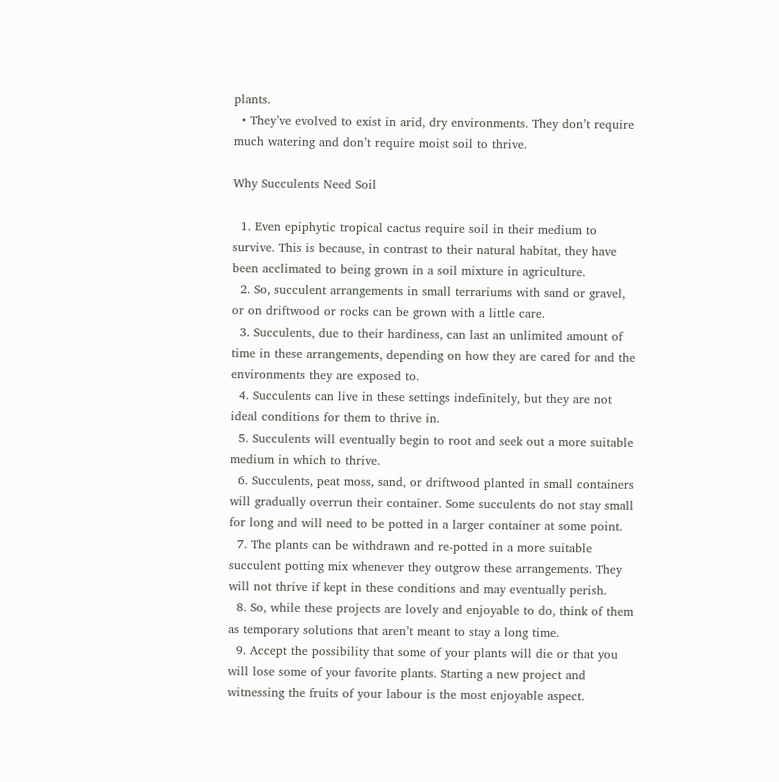plants.
  • They’ve evolved to exist in arid, dry environments. They don’t require much watering and don’t require moist soil to thrive.

Why Succulents Need Soil

  1. Even epiphytic tropical cactus require soil in their medium to survive. This is because, in contrast to their natural habitat, they have been acclimated to being grown in a soil mixture in agriculture.
  2. So, succulent arrangements in small terrariums with sand or gravel, or on driftwood or rocks can be grown with a little care.
  3. Succulents, due to their hardiness, can last an unlimited amount of time in these arrangements, depending on how they are cared for and the environments they are exposed to.
  4. Succulents can live in these settings indefinitely, but they are not ideal conditions for them to thrive in.
  5. Succulents will eventually begin to root and seek out a more suitable medium in which to thrive.
  6. Succulents, peat moss, sand, or driftwood planted in small containers will gradually overrun their container. Some succulents do not stay small for long and will need to be potted in a larger container at some point.
  7. The plants can be withdrawn and re-potted in a more suitable succulent potting mix whenever they outgrow these arrangements. They will not thrive if kept in these conditions and may eventually perish.
  8. So, while these projects are lovely and enjoyable to do, think of them as temporary solutions that aren’t meant to stay a long time.
  9. Accept the possibility that some of your plants will die or that you will lose some of your favorite plants. Starting a new project and witnessing the fruits of your labour is the most enjoyable aspect.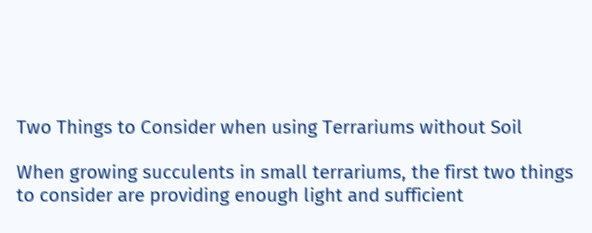Two Things to Consider when using Terrariums without Soil

When growing succulents in small terrariums, the first two things to consider are providing enough light and sufficient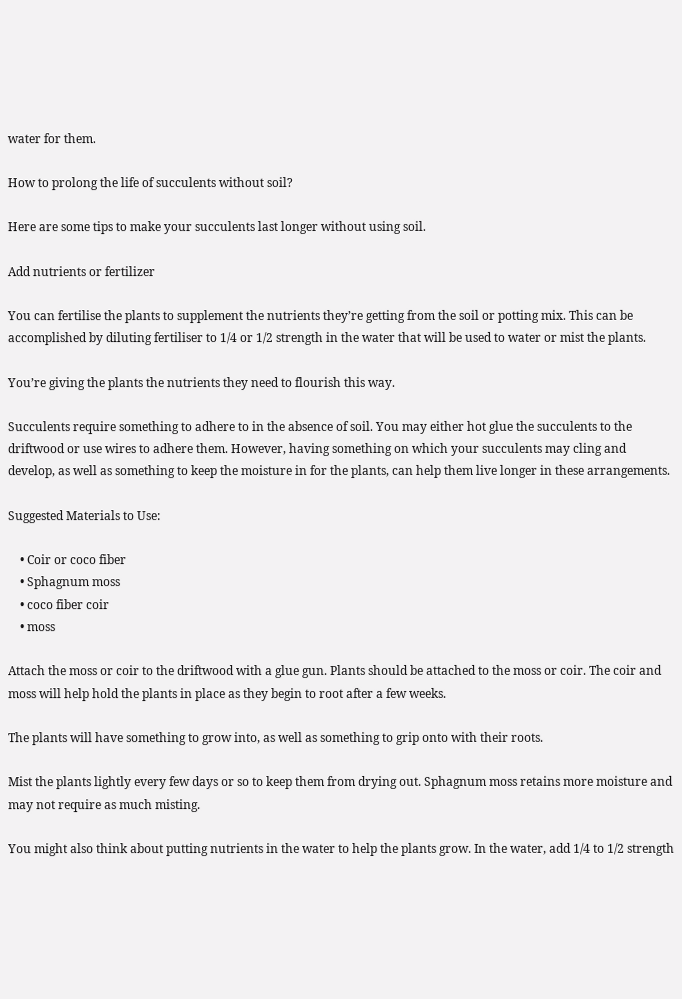water for them.

How to prolong the life of succulents without soil?

Here are some tips to make your succulents last longer without using soil.

Add nutrients or fertilizer

You can fertilise the plants to supplement the nutrients they’re getting from the soil or potting mix. This can be accomplished by diluting fertiliser to 1/4 or 1/2 strength in the water that will be used to water or mist the plants.

You’re giving the plants the nutrients they need to flourish this way.

Succulents require something to adhere to in the absence of soil. You may either hot glue the succulents to the driftwood or use wires to adhere them. However, having something on which your succulents may cling and develop, as well as something to keep the moisture in for the plants, can help them live longer in these arrangements.

Suggested Materials to Use:

    • Coir or coco fiber
    • Sphagnum moss
    • coco fiber coir
    • moss

Attach the moss or coir to the driftwood with a glue gun. Plants should be attached to the moss or coir. The coir and moss will help hold the plants in place as they begin to root after a few weeks.

The plants will have something to grow into, as well as something to grip onto with their roots.

Mist the plants lightly every few days or so to keep them from drying out. Sphagnum moss retains more moisture and may not require as much misting.

You might also think about putting nutrients in the water to help the plants grow. In the water, add 1/4 to 1/2 strength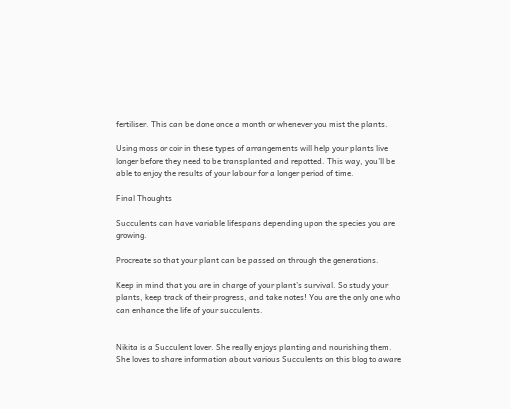fertiliser. This can be done once a month or whenever you mist the plants.

Using moss or coir in these types of arrangements will help your plants live longer before they need to be transplanted and repotted. This way, you’ll be able to enjoy the results of your labour for a longer period of time.

Final Thoughts

Succulents can have variable lifespans depending upon the species you are growing.

Procreate so that your plant can be passed on through the generations.

Keep in mind that you are in charge of your plant’s survival. So study your plants, keep track of their progress, and take notes! You are the only one who can enhance the life of your succulents.


Nikita is a Succulent lover. She really enjoys planting and nourishing them. She loves to share information about various Succulents on this blog to aware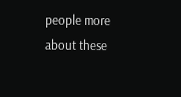people more about these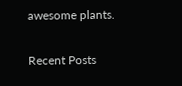awesome plants.

Recent Posts